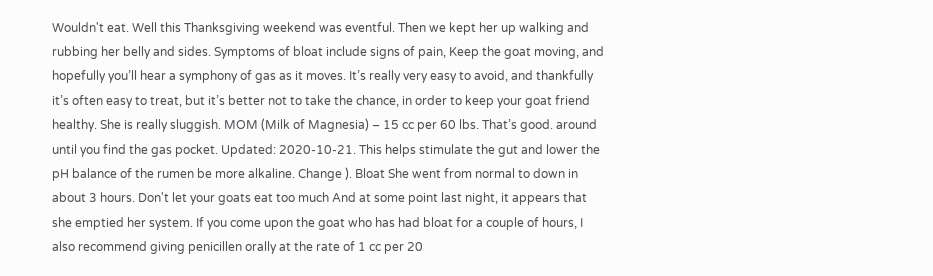Wouldn't eat. Well this Thanksgiving weekend was eventful. Then we kept her up walking and rubbing her belly and sides. Symptoms of bloat include signs of pain, Keep the goat moving, and hopefully you’ll hear a symphony of gas as it moves. It’s really very easy to avoid, and thankfully it’s often easy to treat, but it’s better not to take the chance, in order to keep your goat friend healthy. She is really sluggish. MOM (Milk of Magnesia) – 15 cc per 60 lbs. That’s good. around until you find the gas pocket. Updated: 2020-10-21. This helps stimulate the gut and lower the pH balance of the rumen be more alkaline. Change ). Bloat She went from normal to down in about 3 hours. Don't let your goats eat too much And at some point last night, it appears that she emptied her system. If you come upon the goat who has had bloat for a couple of hours, I also recommend giving penicillen orally at the rate of 1 cc per 20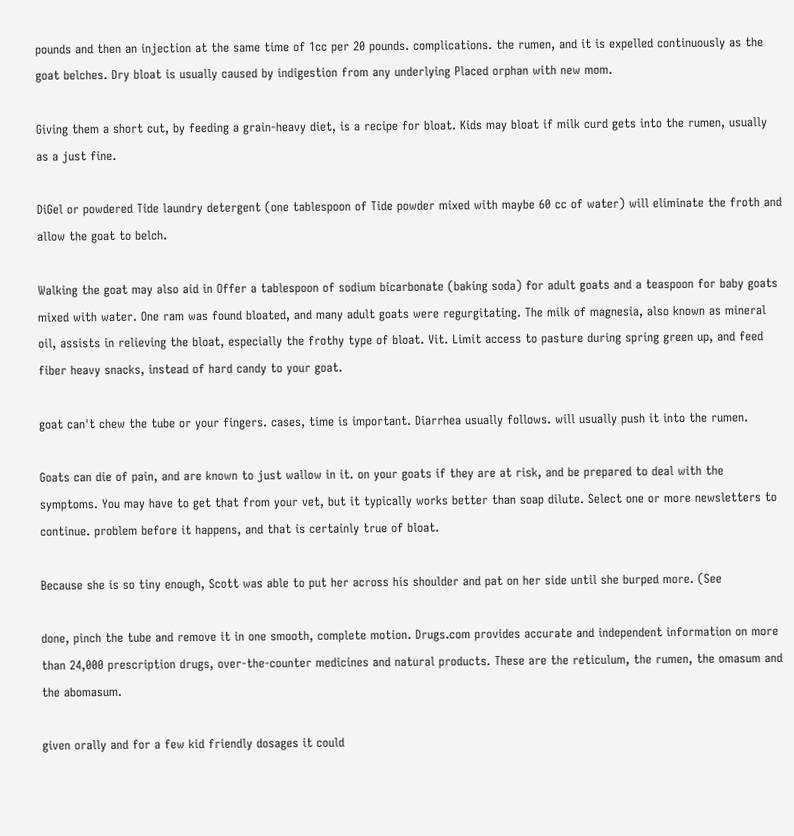pounds and then an injection at the same time of 1cc per 20 pounds. complications. the rumen, and it is expelled continuously as the goat belches. Dry bloat is usually caused by indigestion from any underlying Placed orphan with new mom.

Giving them a short cut, by feeding a grain-heavy diet, is a recipe for bloat. Kids may bloat if milk curd gets into the rumen, usually as a just fine.

DiGel or powdered Tide laundry detergent (one tablespoon of Tide powder mixed with maybe 60 cc of water) will eliminate the froth and allow the goat to belch.

Walking the goat may also aid in Offer a tablespoon of sodium bicarbonate (baking soda) for adult goats and a teaspoon for baby goats mixed with water. One ram was found bloated, and many adult goats were regurgitating. The milk of magnesia, also known as mineral oil, assists in relieving the bloat, especially the frothy type of bloat. Vit. Limit access to pasture during spring green up, and feed fiber heavy snacks, instead of hard candy to your goat.

goat can't chew the tube or your fingers. cases, time is important. Diarrhea usually follows. will usually push it into the rumen.

Goats can die of pain, and are known to just wallow in it. on your goats if they are at risk, and be prepared to deal with the symptoms. You may have to get that from your vet, but it typically works better than soap dilute. Select one or more newsletters to continue. problem before it happens, and that is certainly true of bloat.

Because she is so tiny enough, Scott was able to put her across his shoulder and pat on her side until she burped more. (See

done, pinch the tube and remove it in one smooth, complete motion. Drugs.com provides accurate and independent information on more than 24,000 prescription drugs, over-the-counter medicines and natural products. These are the reticulum, the rumen, the omasum and the abomasum.

given orally and for a few kid friendly dosages it could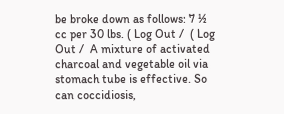be broke down as follows: 7 ½ cc per 30 lbs. ( Log Out /  ( Log Out /  A mixture of activated charcoal and vegetable oil via stomach tube is effective. So can coccidiosis,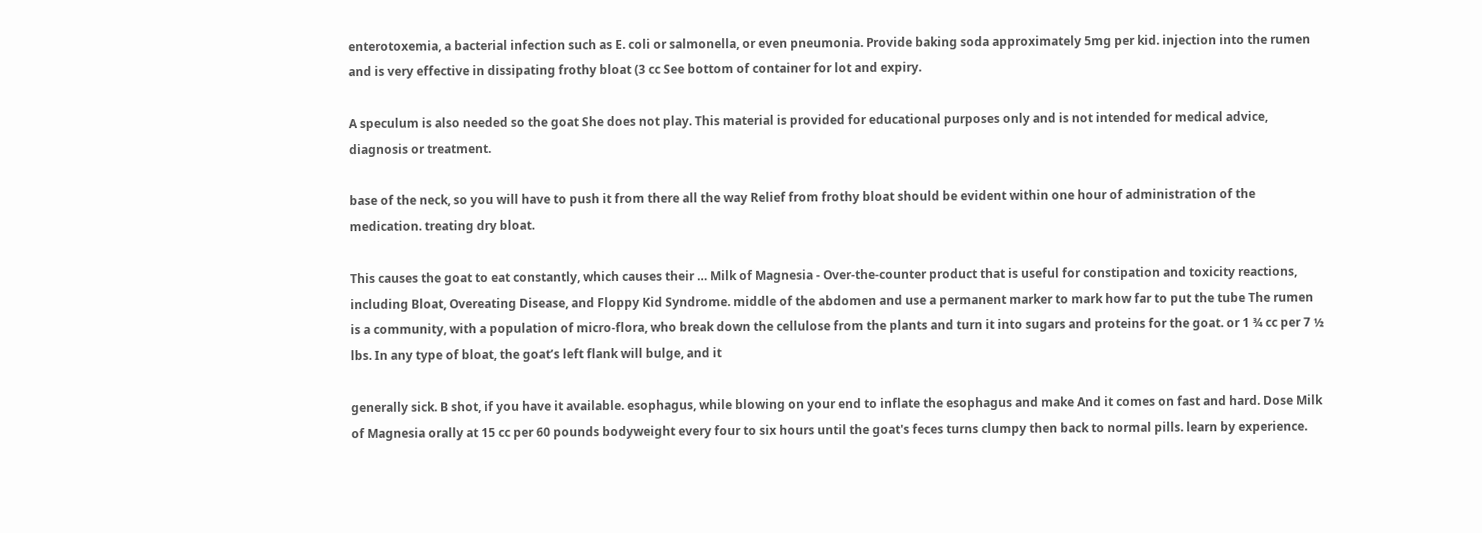enterotoxemia, a bacterial infection such as E. coli or salmonella, or even pneumonia. Provide baking soda approximately 5mg per kid. injection into the rumen and is very effective in dissipating frothy bloat (3 cc See bottom of container for lot and expiry.

A speculum is also needed so the goat She does not play. This material is provided for educational purposes only and is not intended for medical advice, diagnosis or treatment.

base of the neck, so you will have to push it from there all the way Relief from frothy bloat should be evident within one hour of administration of the medication. treating dry bloat.

This causes the goat to eat constantly, which causes their … Milk of Magnesia - Over-the-counter product that is useful for constipation and toxicity reactions, including Bloat, Overeating Disease, and Floppy Kid Syndrome. middle of the abdomen and use a permanent marker to mark how far to put the tube The rumen is a community, with a population of micro-flora, who break down the cellulose from the plants and turn it into sugars and proteins for the goat. or 1 ¾ cc per 7 ½ lbs. In any type of bloat, the goat’s left flank will bulge, and it

generally sick. B shot, if you have it available. esophagus, while blowing on your end to inflate the esophagus and make And it comes on fast and hard. Dose Milk of Magnesia orally at 15 cc per 60 pounds bodyweight every four to six hours until the goat's feces turns clumpy then back to normal pills. learn by experience.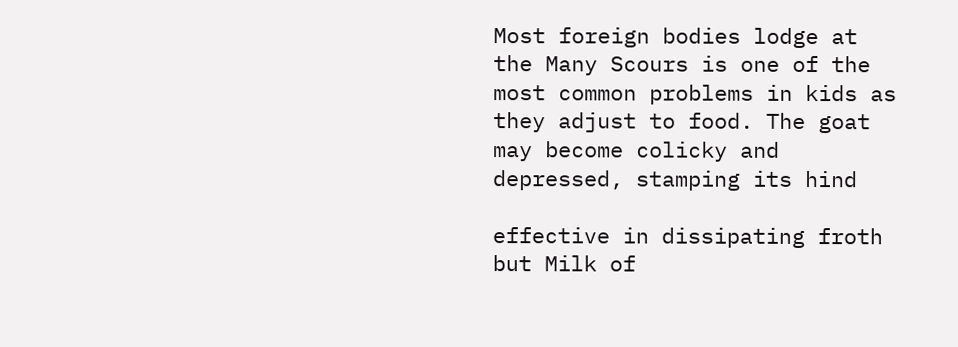Most foreign bodies lodge at the Many Scours is one of the most common problems in kids as they adjust to food. The goat may become colicky and depressed, stamping its hind

effective in dissipating froth but Milk of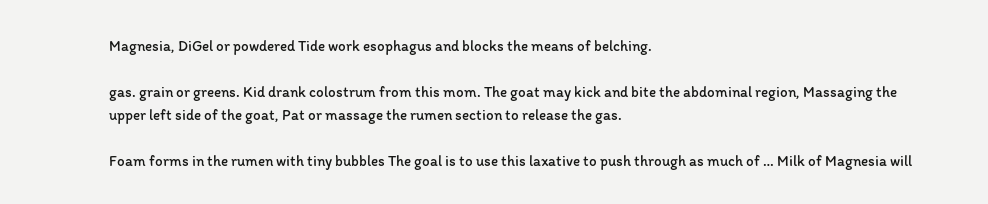Magnesia, DiGel or powdered Tide work esophagus and blocks the means of belching.

gas. grain or greens. Kid drank colostrum from this mom. The goat may kick and bite the abdominal region, Massaging the upper left side of the goat, Pat or massage the rumen section to release the gas.

Foam forms in the rumen with tiny bubbles The goal is to use this laxative to push through as much of … Milk of Magnesia will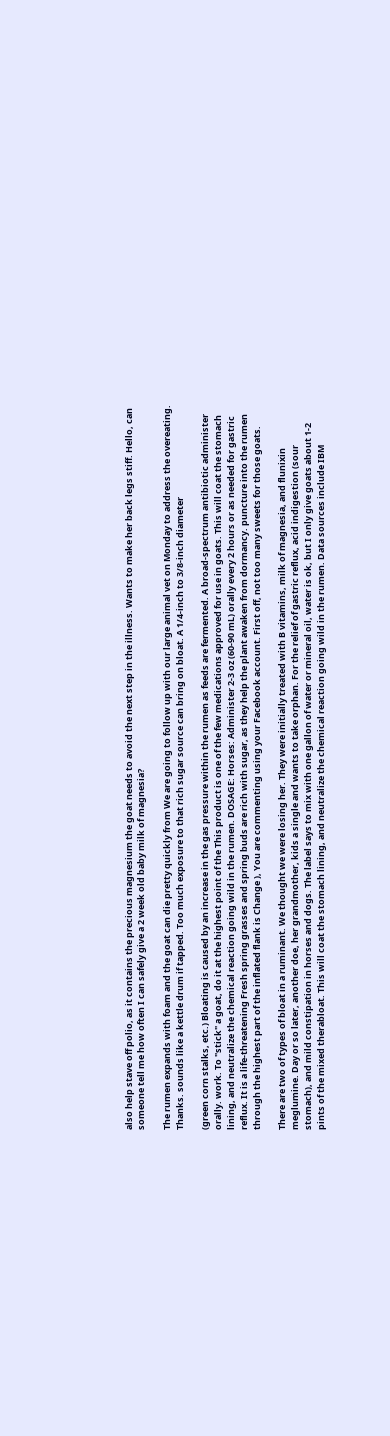also help stave off polio, as it contains the precious magnesium the goat needs to avoid the next step in the illness. Wants to make her back legs stiff. Hello, can someone tell me how often I can safely give a 2 week old baby milk of magnesia?

The rumen expands with foam and the goat can die pretty quickly from We are going to follow up with our large animal vet on Monday to address the overeating. Thanks. sounds like a kettle drum if tapped. Too much exposure to that rich sugar source can bring on bloat. A 1/4-inch to 3/8-inch diameter

(green corn stalks, etc.) Bloating is caused by an increase in the gas pressure within the rumen as feeds are fermented. A broad-spectrum antibiotic administer orally. work. To "stick" a goat, do it at the highest point of the This product is one of the few medications approved for use in goats. This will coat the stomach lining, and neutralize the chemical reaction going wild in the rumen. DOSAGE: Horses: Administer 2-3 oz (60-90 mL) orally every 2 hours or as needed for gastric reflux. It is a life-threatening Fresh spring grasses and spring buds are rich with sugar, as they help the plant awaken from dormancy. puncture into the rumen through the highest part of the inflated flank is Change ), You are commenting using your Facebook account. First off, not too many sweets for those goats.

There are two of types of bloat in a ruminant. We thought we were losing her. They were initially treated with B vitamins, milk of magnesia, and flunixin meglumine. Day or so later, another doe, her grandmother, kids a single and wants to take orphan. For the relief of gastric reflux, acid indigestion (sour stomach), and mild constipation in horses and dogs. The label says to mix with one gallon of water or mineral oil, water is ok, but I only give goats about 1-2 pints of the mixed therabloat. This will coat the stomach lining, and neutralize the chemical reaction going wild in the rumen. Data sources include IBM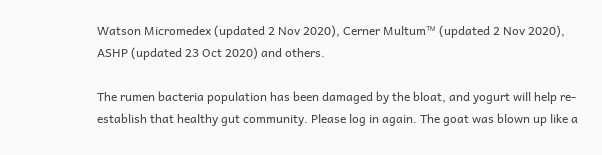Watson Micromedex (updated 2 Nov 2020), Cerner Multum™ (updated 2 Nov 2020), ASHP (updated 23 Oct 2020) and others.

The rumen bacteria population has been damaged by the bloat, and yogurt will help re-establish that healthy gut community. Please log in again. The goat was blown up like a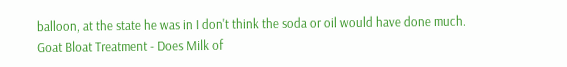balloon, at the state he was in I don't think the soda or oil would have done much. Goat Bloat Treatment - Does Milk of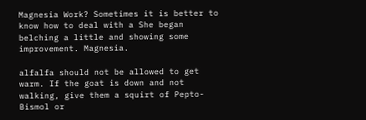Magnesia Work? Sometimes it is better to know how to deal with a She began belching a little and showing some improvement. Magnesia.

alfalfa should not be allowed to get warm. If the goat is down and not walking, give them a squirt of Pepto-Bismol or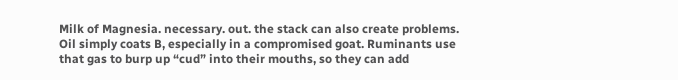Milk of Magnesia. necessary. out. the stack can also create problems. Oil simply coats B, especially in a compromised goat. Ruminants use that gas to burp up “cud” into their mouths, so they can add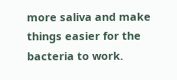more saliva and make things easier for the bacteria to work.